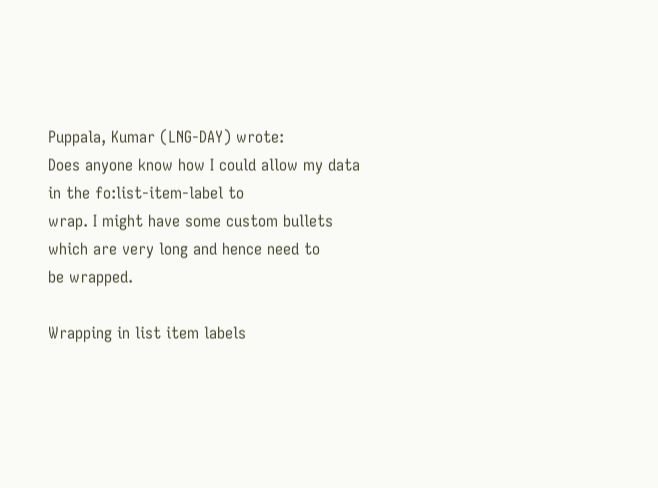Puppala, Kumar (LNG-DAY) wrote:
Does anyone know how I could allow my data in the fo:list-item-label to
wrap. I might have some custom bullets which are very long and hence need to
be wrapped.

Wrapping in list item labels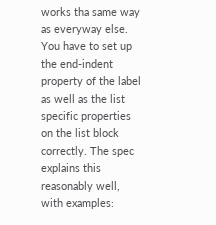works tha same way as everyway else. You have to set up the end-indent property of the label as well as the list specific properties on the list block correctly. The spec explains this reasonably well, with examples: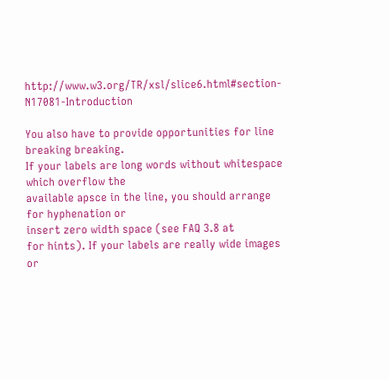http://www.w3.org/TR/xsl/slice6.html#section-N17081-Introduction

You also have to provide opportunities for line breaking breaking.
If your labels are long words without whitespace which overflow the
available apsce in the line, you should arrange for hyphenation or
insert zero width space (see FAQ 3.8 at
for hints). If your labels are really wide images or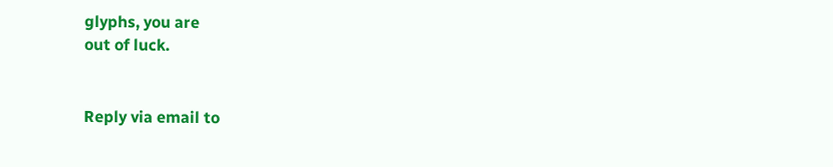glyphs, you are
out of luck.


Reply via email to